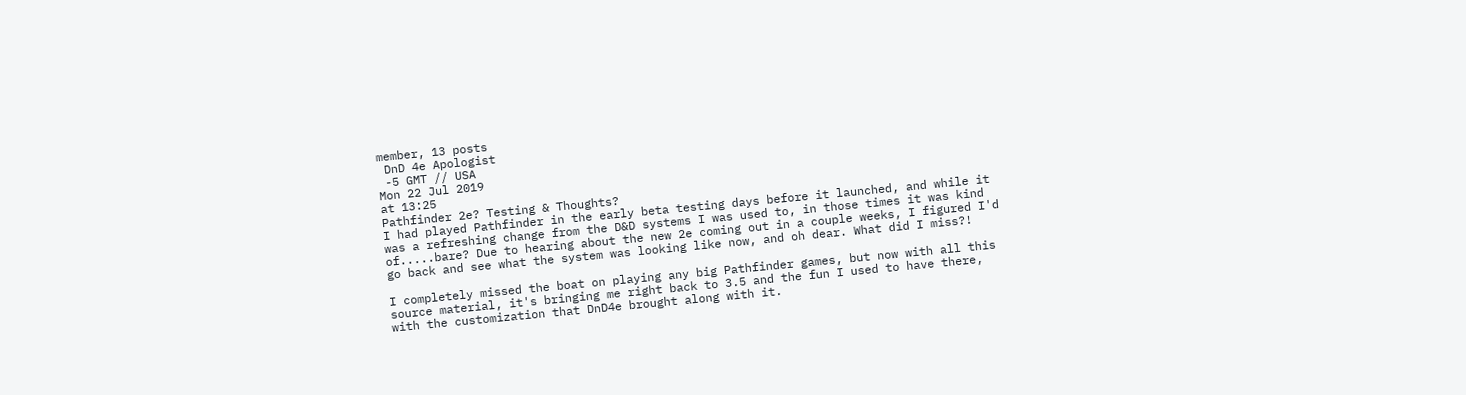member, 13 posts
 DnD 4e Apologist
 -5 GMT // USA
Mon 22 Jul 2019
at 13:25
Pathfinder 2e? Testing & Thoughts?
I had played Pathfinder in the early beta testing days before it launched, and while it was a refreshing change from the D&D systems I was used to, in those times it was kind of.....bare? Due to hearing about the new 2e coming out in a couple weeks, I figured I'd go back and see what the system was looking like now, and oh dear. What did I miss?!

I completely missed the boat on playing any big Pathfinder games, but now with all this source material, it's bringing me right back to 3.5 and the fun I used to have there, with the customization that DnD4e brought along with it.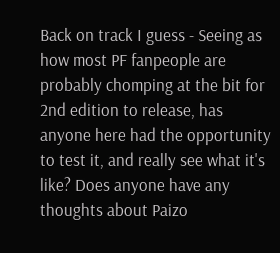Back on track I guess - Seeing as how most PF fanpeople are probably chomping at the bit for 2nd edition to release, has anyone here had the opportunity to test it, and really see what it's like? Does anyone have any thoughts about Paizo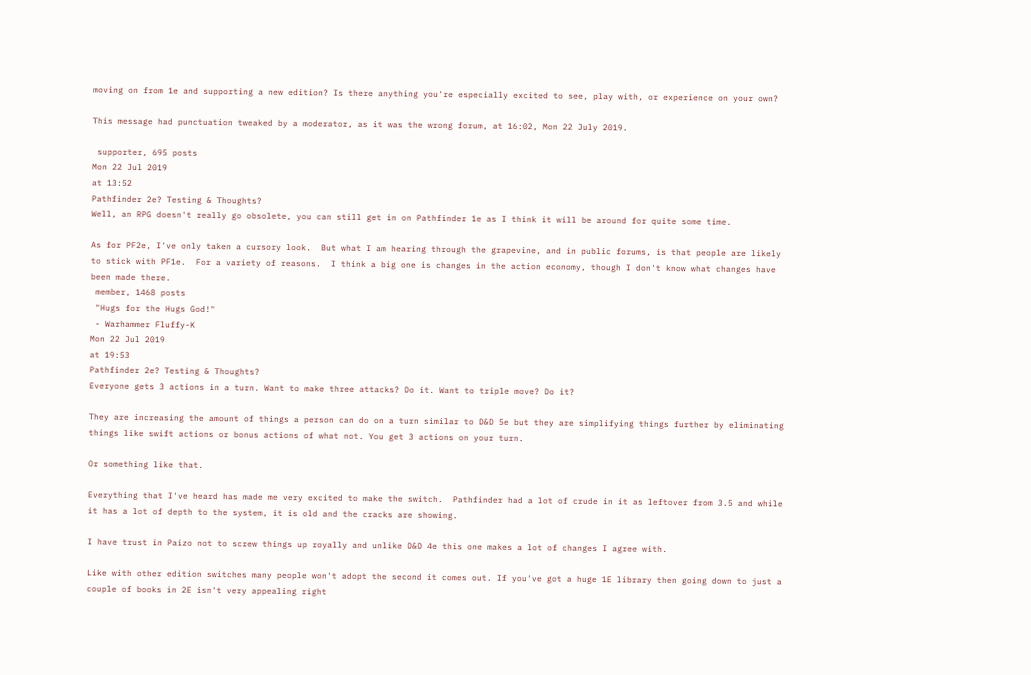moving on from 1e and supporting a new edition? Is there anything you're especially excited to see, play with, or experience on your own?

This message had punctuation tweaked by a moderator, as it was the wrong forum, at 16:02, Mon 22 July 2019.

 supporter, 695 posts
Mon 22 Jul 2019
at 13:52
Pathfinder 2e? Testing & Thoughts?
Well, an RPG doesn't really go obsolete, you can still get in on Pathfinder 1e as I think it will be around for quite some time.

As for PF2e, I've only taken a cursory look.  But what I am hearing through the grapevine, and in public forums, is that people are likely to stick with PF1e.  For a variety of reasons.  I think a big one is changes in the action economy, though I don't know what changes have been made there.
 member, 1468 posts
 "Hugs for the Hugs God!"
 - Warhammer Fluffy-K
Mon 22 Jul 2019
at 19:53
Pathfinder 2e? Testing & Thoughts?
Everyone gets 3 actions in a turn. Want to make three attacks? Do it. Want to triple move? Do it?

They are increasing the amount of things a person can do on a turn similar to D&D 5e but they are simplifying things further by eliminating things like swift actions or bonus actions of what not. You get 3 actions on your turn.

Or something like that.

Everything that I've heard has made me very excited to make the switch.  Pathfinder had a lot of crude in it as leftover from 3.5 and while it has a lot of depth to the system, it is old and the cracks are showing.

I have trust in Paizo not to screw things up royally and unlike D&D 4e this one makes a lot of changes I agree with.

Like with other edition switches many people won't adopt the second it comes out. If you've got a huge 1E library then going down to just a couple of books in 2E isn't very appealing right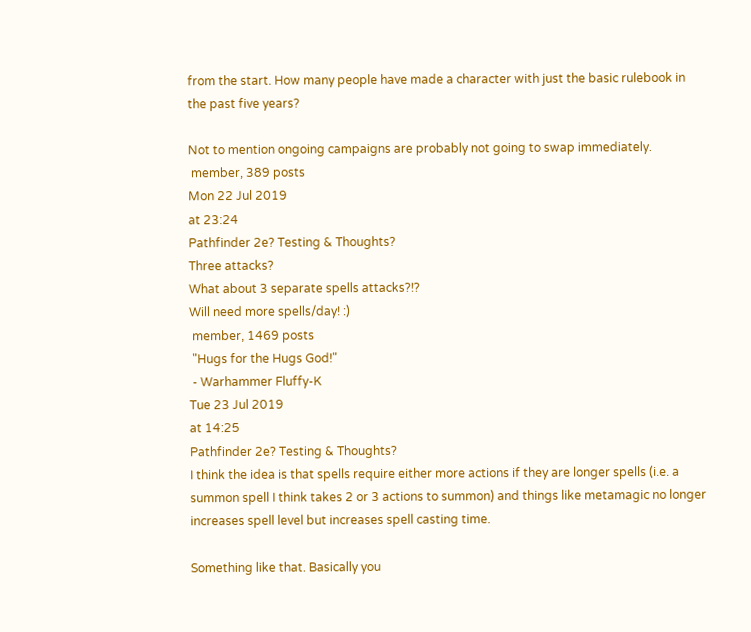from the start. How many people have made a character with just the basic rulebook in the past five years?

Not to mention ongoing campaigns are probably not going to swap immediately.
 member, 389 posts
Mon 22 Jul 2019
at 23:24
Pathfinder 2e? Testing & Thoughts?
Three attacks?
What about 3 separate spells attacks?!?
Will need more spells/day! :)
 member, 1469 posts
 "Hugs for the Hugs God!"
 - Warhammer Fluffy-K
Tue 23 Jul 2019
at 14:25
Pathfinder 2e? Testing & Thoughts?
I think the idea is that spells require either more actions if they are longer spells (i.e. a summon spell I think takes 2 or 3 actions to summon) and things like metamagic no longer increases spell level but increases spell casting time.

Something like that. Basically you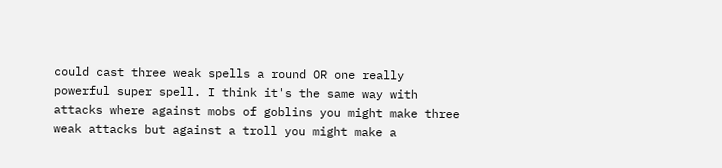could cast three weak spells a round OR one really powerful super spell. I think it's the same way with attacks where against mobs of goblins you might make three weak attacks but against a troll you might make a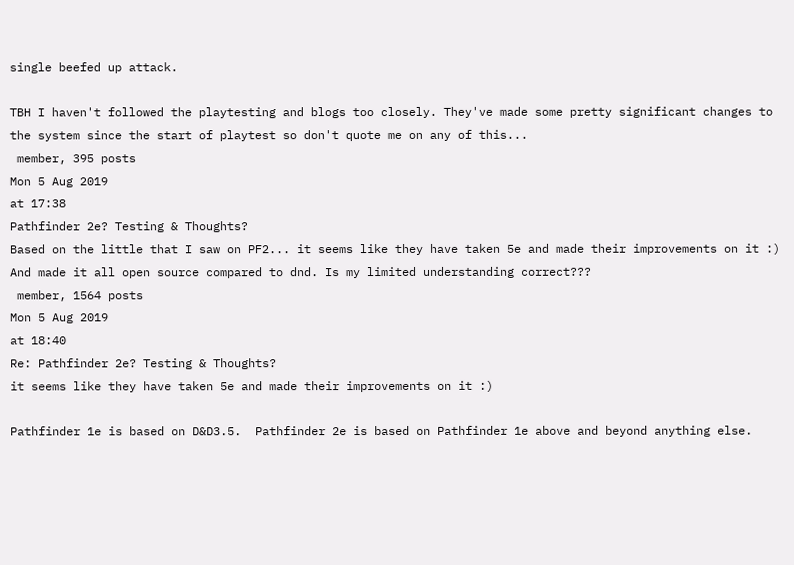single beefed up attack.

TBH I haven't followed the playtesting and blogs too closely. They've made some pretty significant changes to the system since the start of playtest so don't quote me on any of this...
 member, 395 posts
Mon 5 Aug 2019
at 17:38
Pathfinder 2e? Testing & Thoughts?
Based on the little that I saw on PF2... it seems like they have taken 5e and made their improvements on it :)   And made it all open source compared to dnd. Is my limited understanding correct???
 member, 1564 posts
Mon 5 Aug 2019
at 18:40
Re: Pathfinder 2e? Testing & Thoughts?
it seems like they have taken 5e and made their improvements on it :)

Pathfinder 1e is based on D&D3.5.  Pathfinder 2e is based on Pathfinder 1e above and beyond anything else.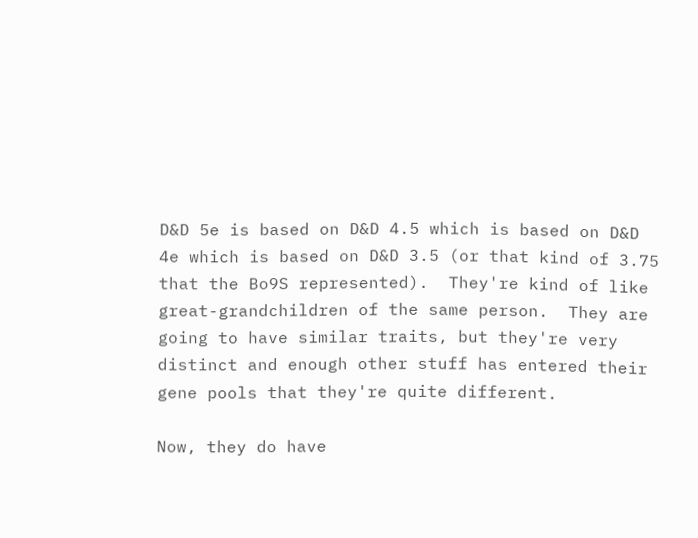D&D 5e is based on D&D 4.5 which is based on D&D 4e which is based on D&D 3.5 (or that kind of 3.75 that the Bo9S represented).  They're kind of like great-grandchildren of the same person.  They are going to have similar traits, but they're very distinct and enough other stuff has entered their gene pools that they're quite different.

Now, they do have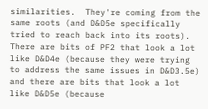similarities.  They're coming from the same roots (and D&D5e specifically tried to reach back into its roots).  There are bits of PF2 that look a lot like D&D4e (because they were trying to address the same issues in D&D3.5e) and there are bits that look a lot like D&D5e (because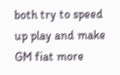both try to speed up play and make GM fiat more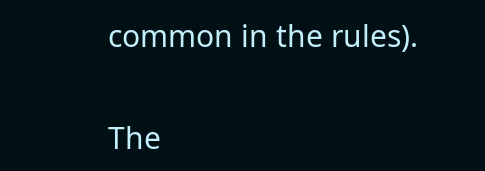common in the rules).

The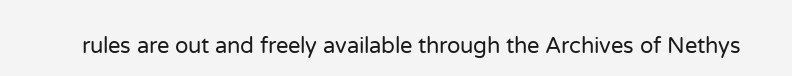rules are out and freely available through the Archives of Nethys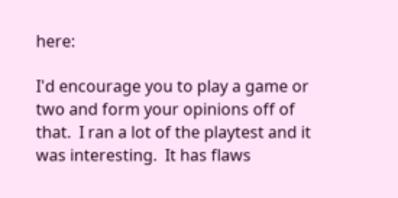here:

I'd encourage you to play a game or two and form your opinions off of that.  I ran a lot of the playtest and it was interesting.  It has flaws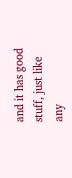and it has good stuff, just like any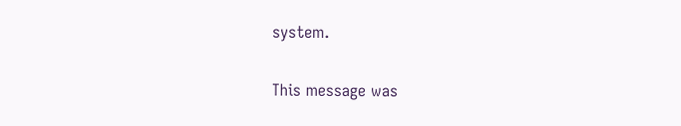system.

This message was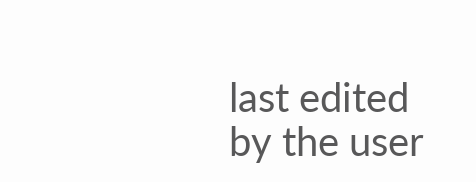last edited by the user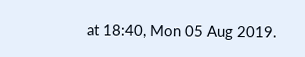at 18:40, Mon 05 Aug 2019.